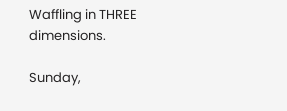Waffling in THREE dimensions.

Sunday,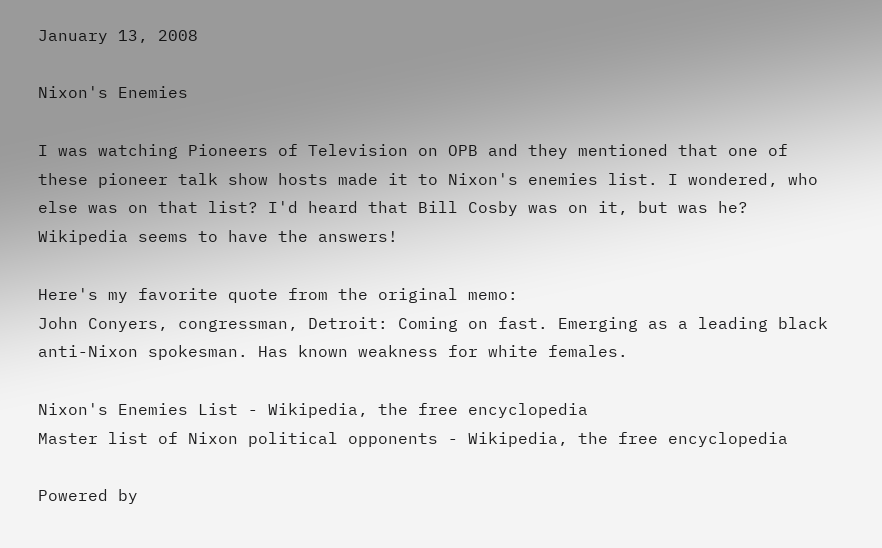January 13, 2008

Nixon's Enemies

I was watching Pioneers of Television on OPB and they mentioned that one of these pioneer talk show hosts made it to Nixon's enemies list. I wondered, who else was on that list? I'd heard that Bill Cosby was on it, but was he? Wikipedia seems to have the answers!

Here's my favorite quote from the original memo:
John Conyers, congressman, Detroit: Coming on fast. Emerging as a leading black anti-Nixon spokesman. Has known weakness for white females.

Nixon's Enemies List - Wikipedia, the free encyclopedia
Master list of Nixon political opponents - Wikipedia, the free encyclopedia

Powered by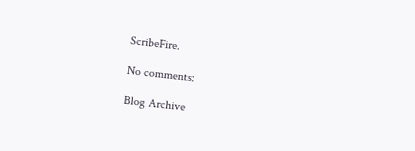ScribeFire.

No comments:

Blog Archive